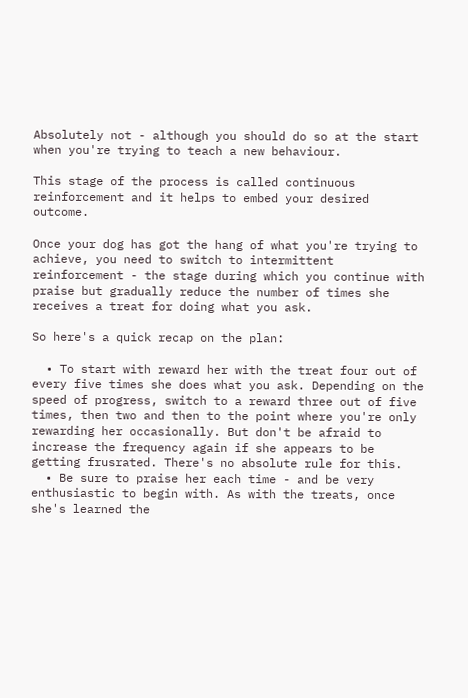Absolutely not - although you should do so at the start when you're trying to teach a new behaviour.

This stage of the process is called continuous reinforcement and it helps to embed your desired outcome.

Once your dog has got the hang of what you're trying to achieve, you need to switch to intermittent reinforcement - the stage during which you continue with praise but gradually reduce the number of times she receives a treat for doing what you ask.

So here's a quick recap on the plan:

  • To start with reward her with the treat four out of every five times she does what you ask. Depending on the speed of progress, switch to a reward three out of five times, then two and then to the point where you're only rewarding her occasionally. But don't be afraid to increase the frequency again if she appears to be getting frusrated. There's no absolute rule for this.
  • Be sure to praise her each time - and be very enthusiastic to begin with. As with the treats, once she's learned the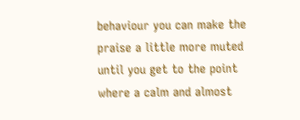behaviour you can make the praise a little more muted until you get to the point where a calm and almost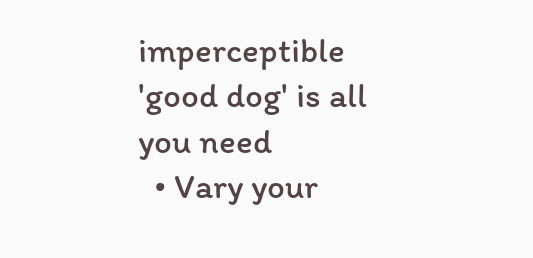imperceptible 'good dog' is all you need
  • Vary your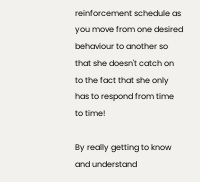reinforcement schedule as you move from one desired behaviour to another so that she doesn't catch on to the fact that she only has to respond from time to time!

By really getting to know and understand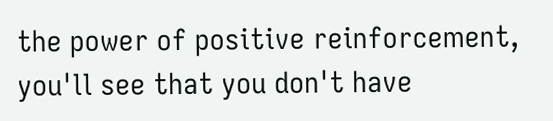the power of positive reinforcement, you'll see that you don't have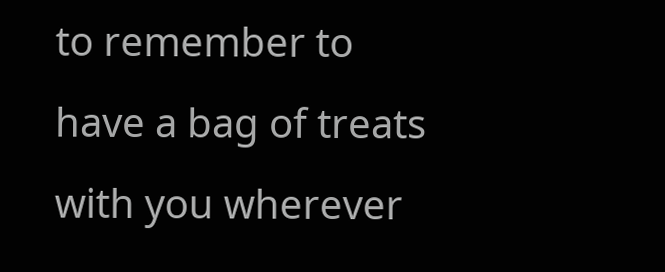to remember to have a bag of treats with you wherever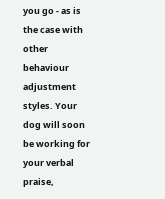you go - as is the case with other behaviour adjustment styles. Your dog will soon be working for your verbal praise,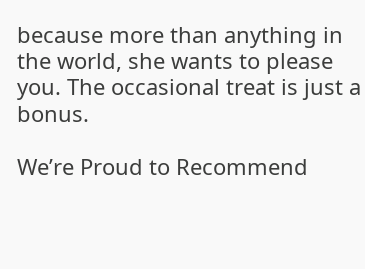because more than anything in the world, she wants to please you. The occasional treat is just a bonus.

We’re Proud to Recommend